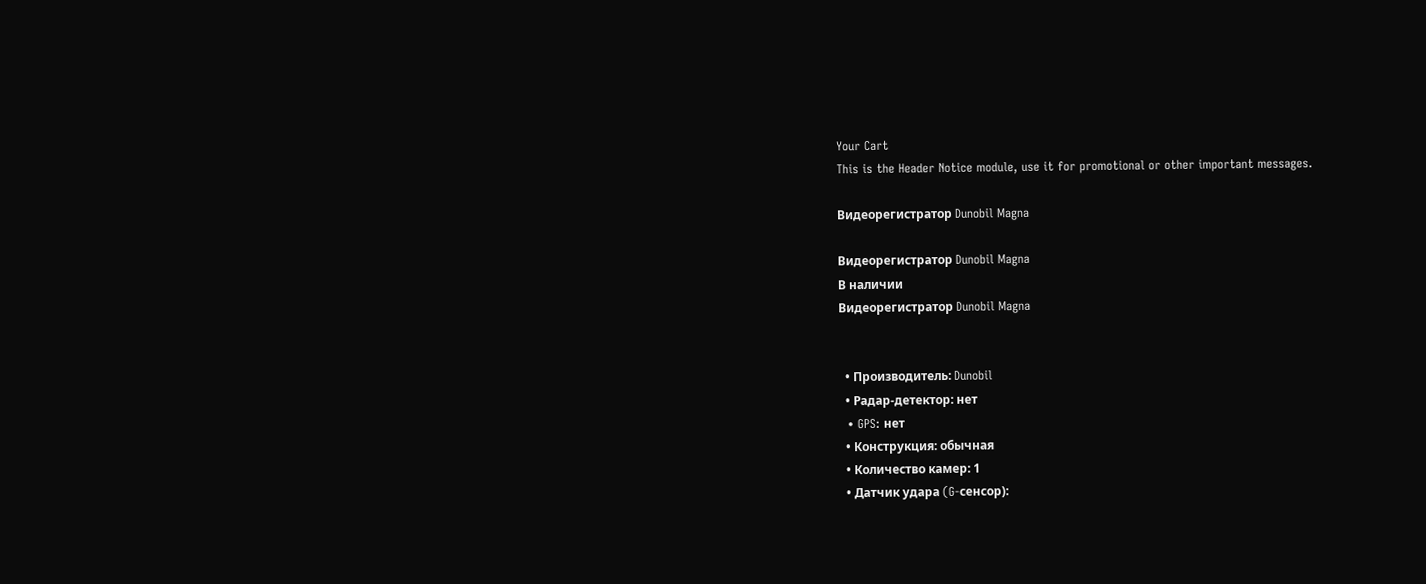Your Cart
This is the Header Notice module, use it for promotional or other important messages.

Видеорегистратор Dunobil Magna

Видеорегистратор Dunobil Magna
В наличии
Видеорегистратор Dunobil Magna


  • Производитель: Dunobil
  • Радар-детектор: нет
  • GPS: нет
  • Конструкция: обычная
  • Количество камер: 1
  • Датчик удара (G-сенсор):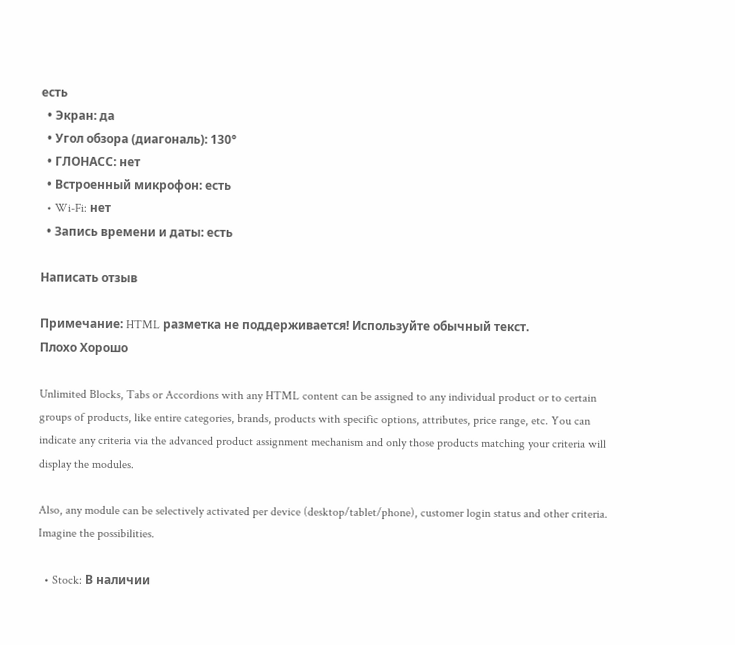есть
  • Экран: да
  • Угол обзора (диагональ): 130°
  • ГЛОНАСС: нет
  • Встроенный микрофон: есть
  • Wi-Fi: нет
  • Запись времени и даты: есть

Написать отзыв

Примечание: HTML разметка не поддерживается! Используйте обычный текст.
Плохо Хорошо

Unlimited Blocks, Tabs or Accordions with any HTML content can be assigned to any individual product or to certain groups of products, like entire categories, brands, products with specific options, attributes, price range, etc. You can indicate any criteria via the advanced product assignment mechanism and only those products matching your criteria will display the modules.

Also, any module can be selectively activated per device (desktop/tablet/phone), customer login status and other criteria. Imagine the possibilities.

  • Stock: В наличии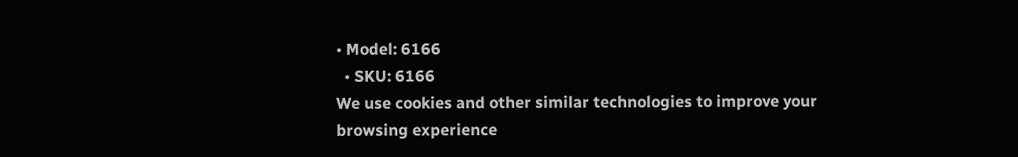• Model: 6166
  • SKU: 6166
We use cookies and other similar technologies to improve your browsing experience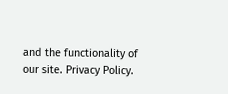and the functionality of our site. Privacy Policy.